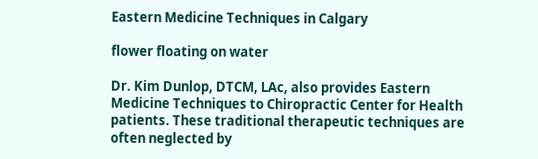Eastern Medicine Techniques in Calgary

flower floating on water

Dr. Kim Dunlop, DTCM, LAc, also provides Eastern Medicine Techniques to Chiropractic Center for Health patients. These traditional therapeutic techniques are often neglected by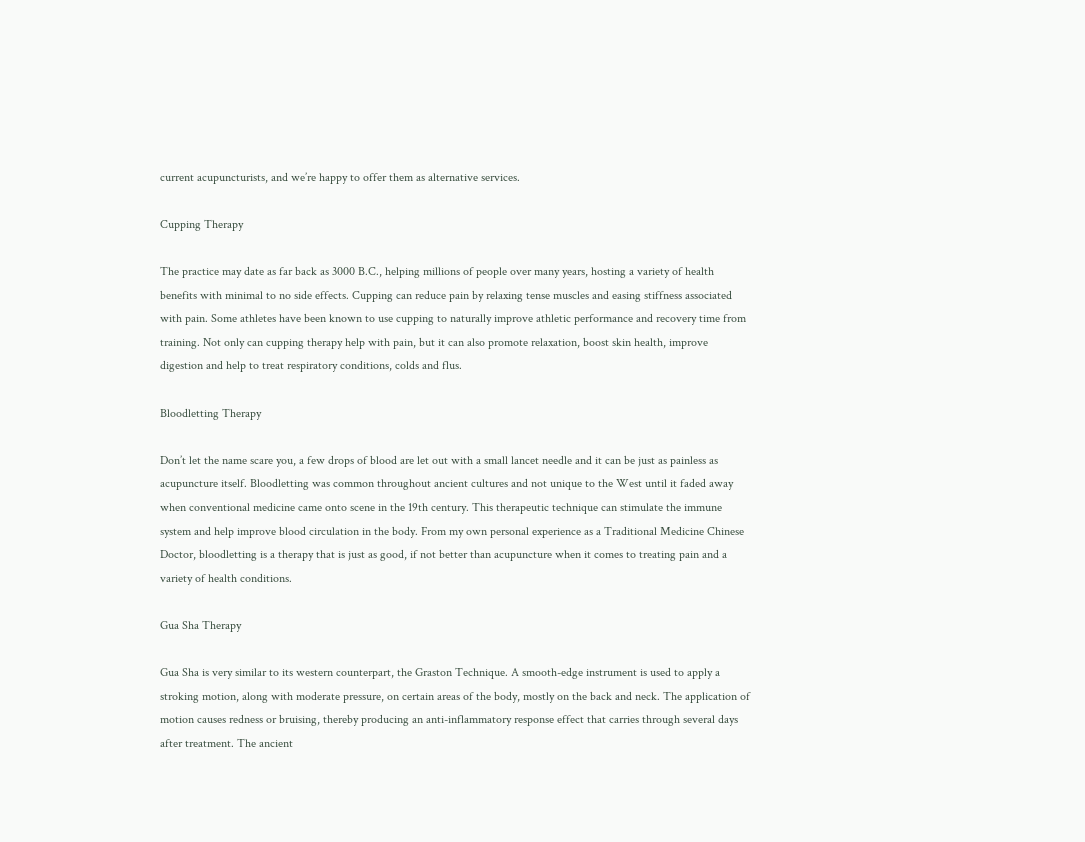current acupuncturists, and we’re happy to offer them as alternative services.

Cupping Therapy

The practice may date as far back as 3000 B.C., helping millions of people over many years, hosting a variety of health benefits with minimal to no side effects. Cupping can reduce pain by relaxing tense muscles and easing stiffness associated with pain. Some athletes have been known to use cupping to naturally improve athletic performance and recovery time from training. Not only can cupping therapy help with pain, but it can also promote relaxation, boost skin health, improve digestion and help to treat respiratory conditions, colds and flus.

Bloodletting Therapy

Don’t let the name scare you, a few drops of blood are let out with a small lancet needle and it can be just as painless as acupuncture itself. Bloodletting was common throughout ancient cultures and not unique to the West until it faded away when conventional medicine came onto scene in the 19th century. This therapeutic technique can stimulate the immune system and help improve blood circulation in the body. From my own personal experience as a Traditional Medicine Chinese Doctor, bloodletting is a therapy that is just as good, if not better than acupuncture when it comes to treating pain and a variety of health conditions.

Gua Sha Therapy

Gua Sha is very similar to its western counterpart, the Graston Technique. A smooth-edge instrument is used to apply a stroking motion, along with moderate pressure, on certain areas of the body, mostly on the back and neck. The application of motion causes redness or bruising, thereby producing an anti-inflammatory response effect that carries through several days after treatment. The ancient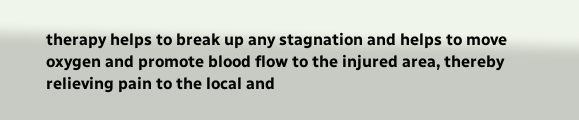therapy helps to break up any stagnation and helps to move oxygen and promote blood flow to the injured area, thereby relieving pain to the local and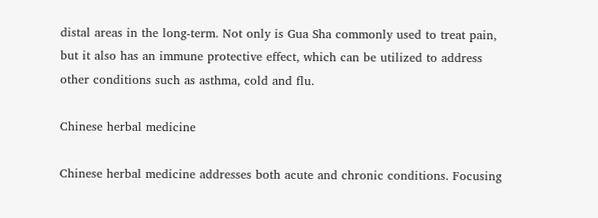distal areas in the long-term. Not only is Gua Sha commonly used to treat pain, but it also has an immune protective effect, which can be utilized to address other conditions such as asthma, cold and flu.

Chinese herbal medicine

Chinese herbal medicine addresses both acute and chronic conditions. Focusing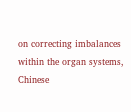on correcting imbalances within the organ systems, Chinese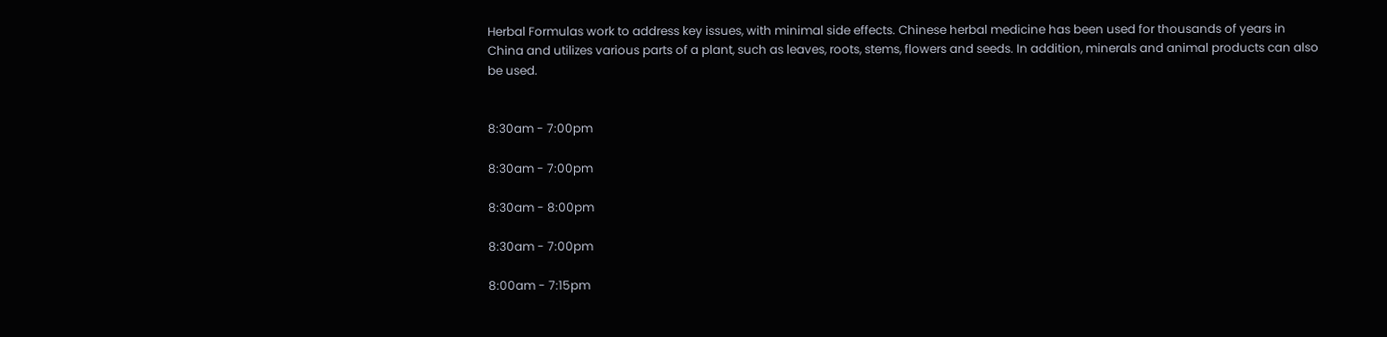Herbal Formulas work to address key issues, with minimal side effects. Chinese herbal medicine has been used for thousands of years in China and utilizes various parts of a plant, such as leaves, roots, stems, flowers and seeds. In addition, minerals and animal products can also be used.


8:30am - 7:00pm

8:30am - 7:00pm

8:30am - 8:00pm

8:30am - 7:00pm

8:00am - 7:15pm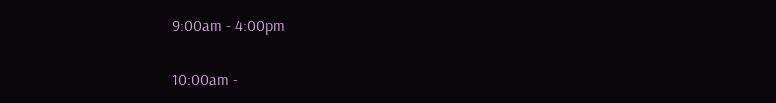9:00am - 4:00pm

10:00am -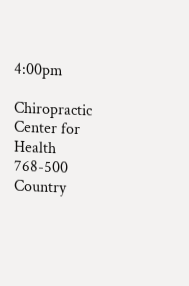4:00pm

Chiropractic Center for Health
768-500 Country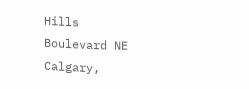Hills
Boulevard NE
Calgary,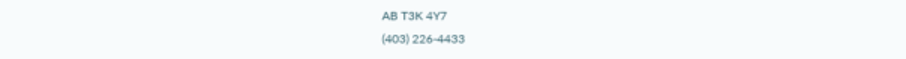AB T3K 4Y7
(403) 226-4433